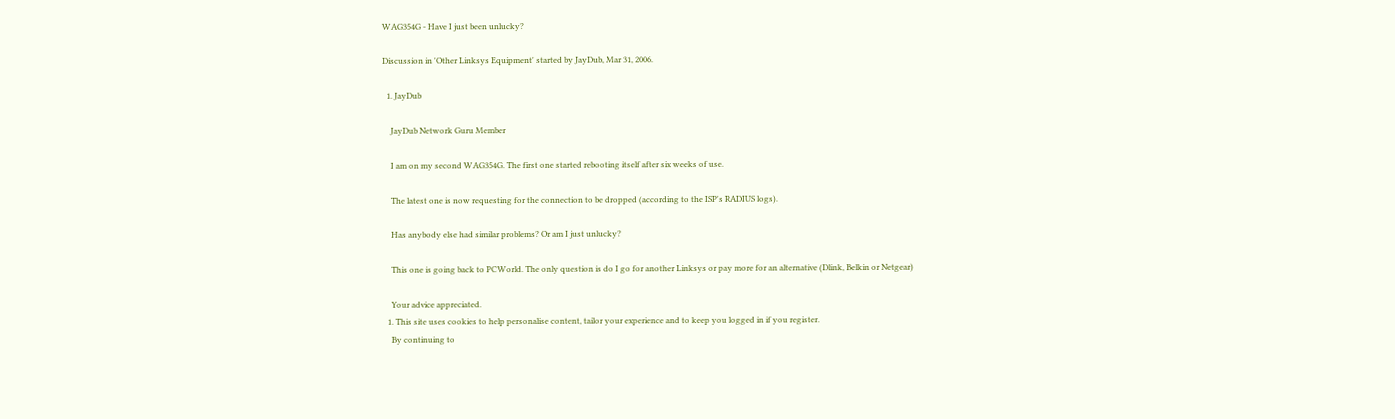WAG354G - Have I just been unlucky?

Discussion in 'Other Linksys Equipment' started by JayDub, Mar 31, 2006.

  1. JayDub

    JayDub Network Guru Member

    I am on my second WAG354G. The first one started rebooting itself after six weeks of use.

    The latest one is now requesting for the connection to be dropped (according to the ISP's RADIUS logs).

    Has anybody else had similar problems? Or am I just unlucky?

    This one is going back to PCWorld. The only question is do I go for another Linksys or pay more for an alternative (Dlink, Belkin or Netgear)

    Your advice appreciated.
  1. This site uses cookies to help personalise content, tailor your experience and to keep you logged in if you register.
    By continuing to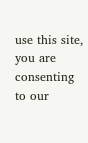use this site, you are consenting to our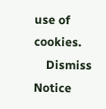use of cookies.
    Dismiss Notice